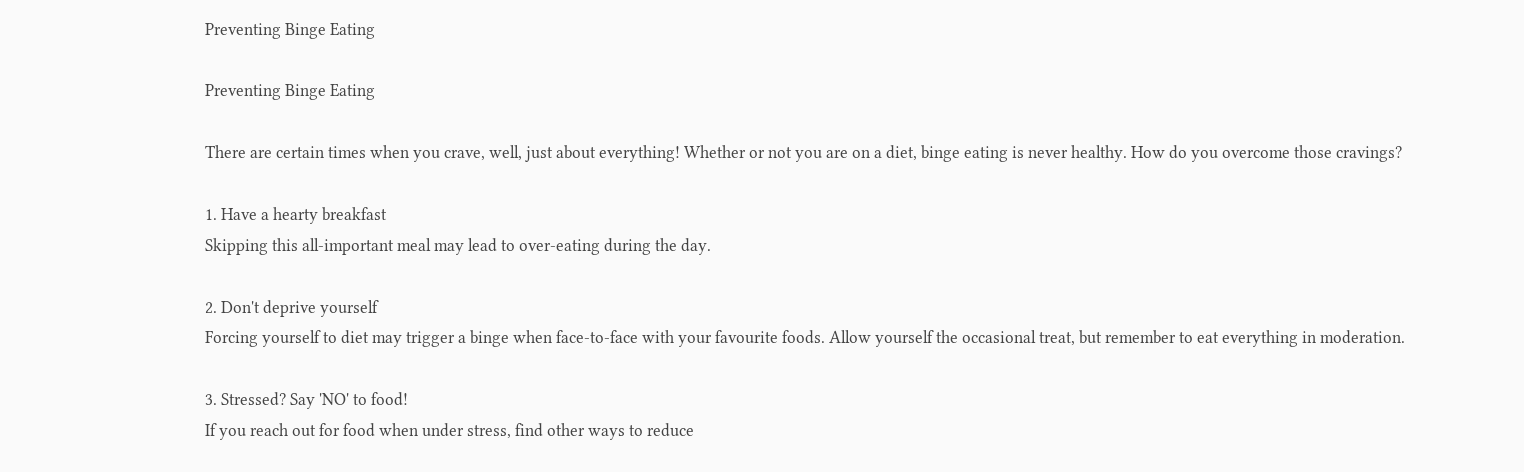Preventing Binge Eating

Preventing Binge Eating

There are certain times when you crave, well, just about everything! Whether or not you are on a diet, binge eating is never healthy. How do you overcome those cravings?

1. Have a hearty breakfast
Skipping this all-important meal may lead to over-eating during the day.

2. Don't deprive yourself
Forcing yourself to diet may trigger a binge when face-to-face with your favourite foods. Allow yourself the occasional treat, but remember to eat everything in moderation.

3. Stressed? Say 'NO' to food!
If you reach out for food when under stress, find other ways to reduce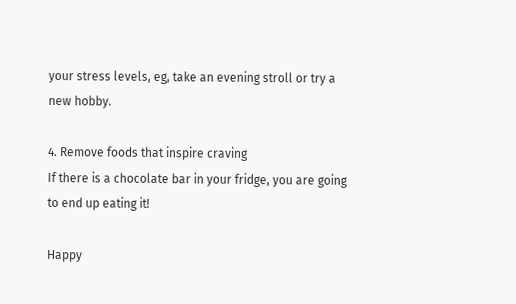your stress levels, eg, take an evening stroll or try a new hobby.

4. Remove foods that inspire craving
If there is a chocolate bar in your fridge, you are going to end up eating it!

Happy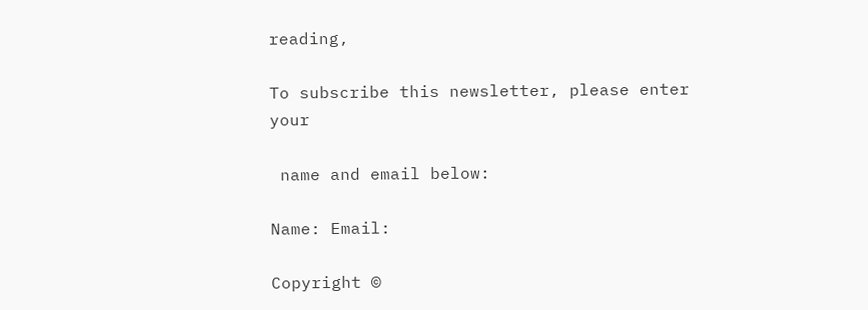reading,

To subscribe this newsletter, please enter your

 name and email below:

Name: Email:

Copyright ©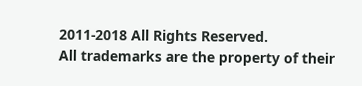2011-2018 All Rights Reserved.
All trademarks are the property of their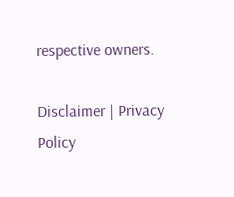respective owners.

Disclaimer | Privacy Policy